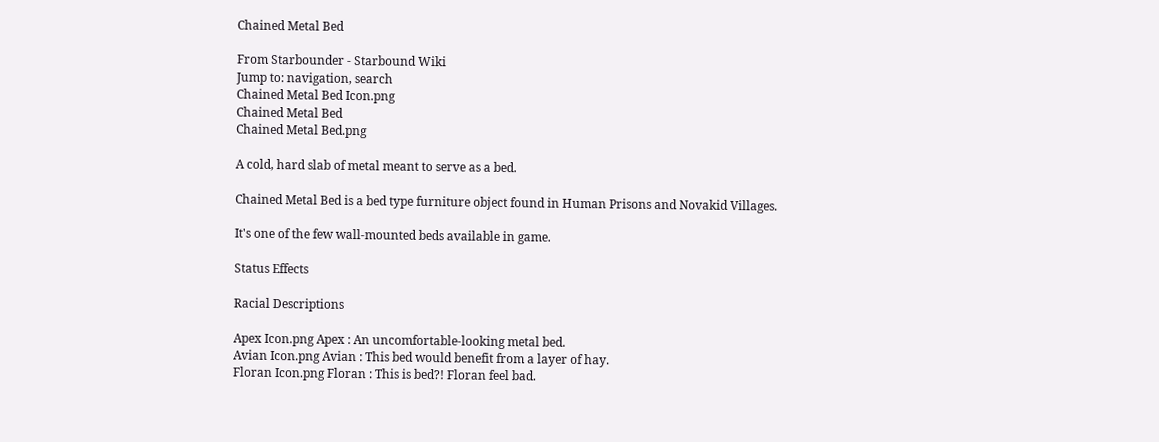Chained Metal Bed

From Starbounder - Starbound Wiki
Jump to: navigation, search
Chained Metal Bed Icon.png
Chained Metal Bed
Chained Metal Bed.png

A cold, hard slab of metal meant to serve as a bed.

Chained Metal Bed is a bed type furniture object found in Human Prisons and Novakid Villages.

It's one of the few wall-mounted beds available in game.

Status Effects

Racial Descriptions

Apex Icon.png Apex : An uncomfortable-looking metal bed.
Avian Icon.png Avian : This bed would benefit from a layer of hay.
Floran Icon.png Floran : This is bed?! Floran feel bad.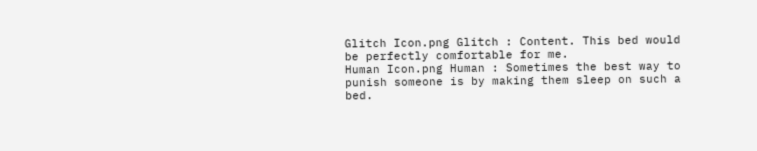Glitch Icon.png Glitch : Content. This bed would be perfectly comfortable for me.
Human Icon.png Human : Sometimes the best way to punish someone is by making them sleep on such a bed.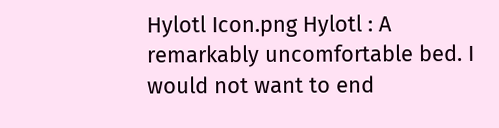Hylotl Icon.png Hylotl : A remarkably uncomfortable bed. I would not want to end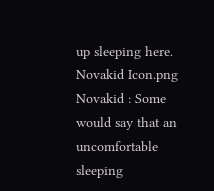up sleeping here.
Novakid Icon.png Novakid : Some would say that an uncomfortable sleeping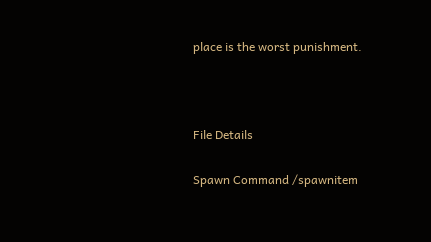place is the worst punishment.



File Details

Spawn Command /spawnitem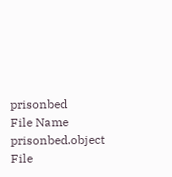prisonbed
File Name prisonbed.object
File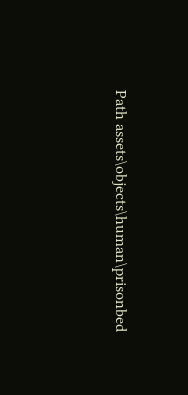Path assets\objects\human\prisonbed